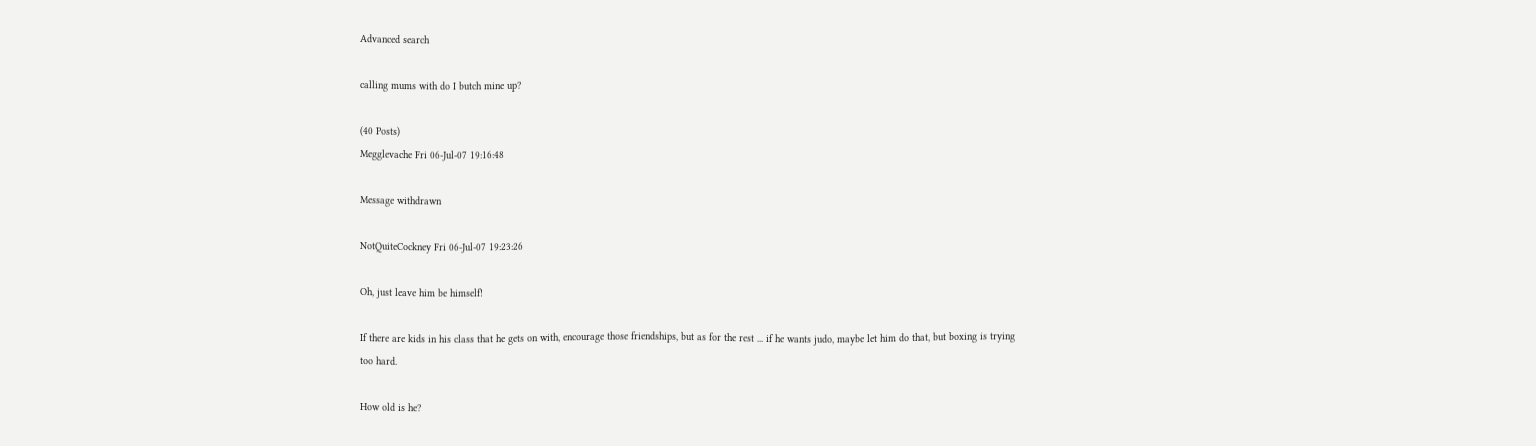Advanced search

calling mums with do I butch mine up?

(40 Posts)
Megglevache Fri 06-Jul-07 19:16:48

Message withdrawn

NotQuiteCockney Fri 06-Jul-07 19:23:26

Oh, just leave him be himself!

If there are kids in his class that he gets on with, encourage those friendships, but as for the rest ... if he wants judo, maybe let him do that, but boxing is trying too hard.

How old is he?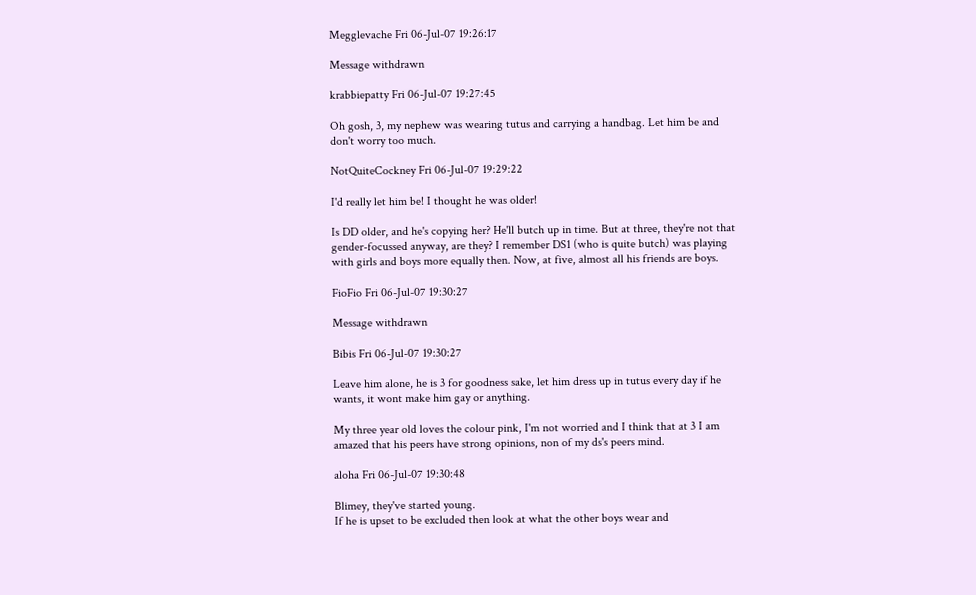Megglevache Fri 06-Jul-07 19:26:17

Message withdrawn

krabbiepatty Fri 06-Jul-07 19:27:45

Oh gosh, 3, my nephew was wearing tutus and carrying a handbag. Let him be and don't worry too much.

NotQuiteCockney Fri 06-Jul-07 19:29:22

I'd really let him be! I thought he was older!

Is DD older, and he's copying her? He'll butch up in time. But at three, they're not that gender-focussed anyway, are they? I remember DS1 (who is quite butch) was playing with girls and boys more equally then. Now, at five, almost all his friends are boys.

FioFio Fri 06-Jul-07 19:30:27

Message withdrawn

Bibis Fri 06-Jul-07 19:30:27

Leave him alone, he is 3 for goodness sake, let him dress up in tutus every day if he wants, it wont make him gay or anything.

My three year old loves the colour pink, I'm not worried and I think that at 3 I am amazed that his peers have strong opinions, non of my ds's peers mind.

aloha Fri 06-Jul-07 19:30:48

Blimey, they've started young.
If he is upset to be excluded then look at what the other boys wear and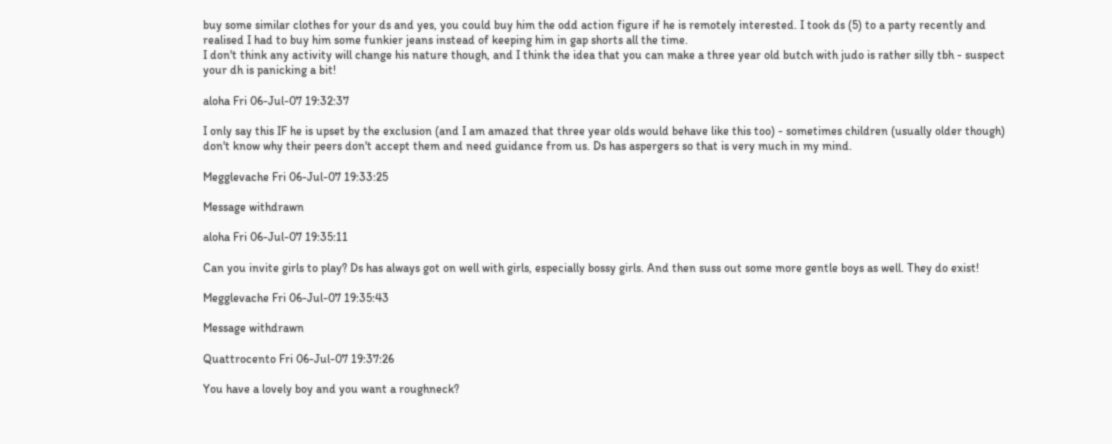buy some similar clothes for your ds and yes, you could buy him the odd action figure if he is remotely interested. I took ds (5) to a party recently and realised I had to buy him some funkier jeans instead of keeping him in gap shorts all the time.
I don't think any activity will change his nature though, and I think the idea that you can make a three year old butch with judo is rather silly tbh - suspect your dh is panicking a bit!

aloha Fri 06-Jul-07 19:32:37

I only say this IF he is upset by the exclusion (and I am amazed that three year olds would behave like this too) - sometimes children (usually older though) don't know why their peers don't accept them and need guidance from us. Ds has aspergers so that is very much in my mind.

Megglevache Fri 06-Jul-07 19:33:25

Message withdrawn

aloha Fri 06-Jul-07 19:35:11

Can you invite girls to play? Ds has always got on well with girls, especially bossy girls. And then suss out some more gentle boys as well. They do exist!

Megglevache Fri 06-Jul-07 19:35:43

Message withdrawn

Quattrocento Fri 06-Jul-07 19:37:26

You have a lovely boy and you want a roughneck?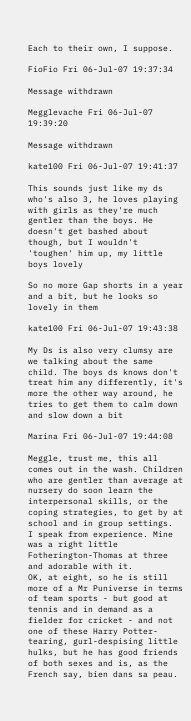Each to their own, I suppose.

FioFio Fri 06-Jul-07 19:37:34

Message withdrawn

Megglevache Fri 06-Jul-07 19:39:20

Message withdrawn

kate100 Fri 06-Jul-07 19:41:37

This sounds just like my ds who's also 3, he loves playing with girls as they're much gentler than the boys. He doesn't get bashed about though, but I wouldn't 'toughen' him up, my little boys lovely

So no more Gap shorts in a year and a bit, but he looks so lovely in them

kate100 Fri 06-Jul-07 19:43:38

My Ds is also very clumsy are we talking about the same child. The boys ds knows don't treat him any differently, it's more the other way around, he tries to get them to calm down and slow down a bit

Marina Fri 06-Jul-07 19:44:08

Meggle, trust me, this all comes out in the wash. Children who are gentler than average at nursery do soon learn the interpersonal skills, or the coping strategies, to get by at school and in group settings.
I speak from experience. Mine was a right little Fotherington-Thomas at three and adorable with it.
OK, at eight, so he is still more of a Mr Puniverse in terms of team sports - but good at tennis and in demand as a fielder for cricket - and not one of these Harry Potter-tearing, gurl-despising little hulks, but he has good friends of both sexes and is, as the French say, bien dans sa peau.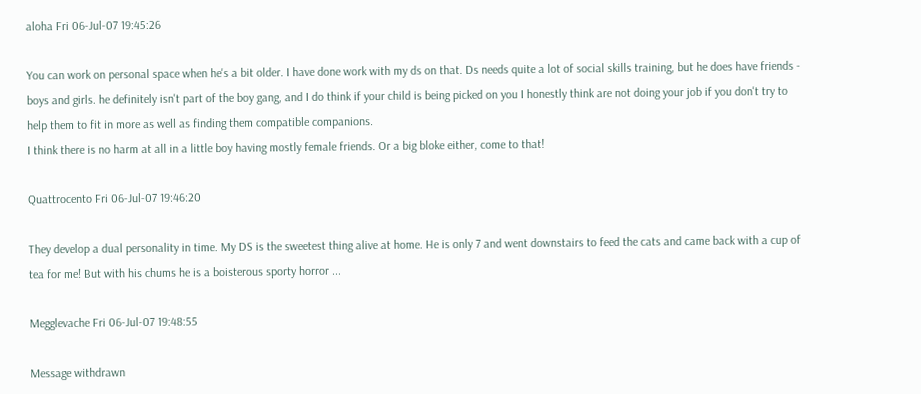aloha Fri 06-Jul-07 19:45:26

You can work on personal space when he's a bit older. I have done work with my ds on that. Ds needs quite a lot of social skills training, but he does have friends - boys and girls. he definitely isn't part of the boy gang, and I do think if your child is being picked on you I honestly think are not doing your job if you don't try to help them to fit in more as well as finding them compatible companions.
I think there is no harm at all in a little boy having mostly female friends. Or a big bloke either, come to that!

Quattrocento Fri 06-Jul-07 19:46:20

They develop a dual personality in time. My DS is the sweetest thing alive at home. He is only 7 and went downstairs to feed the cats and came back with a cup of tea for me! But with his chums he is a boisterous sporty horror ...

Megglevache Fri 06-Jul-07 19:48:55

Message withdrawn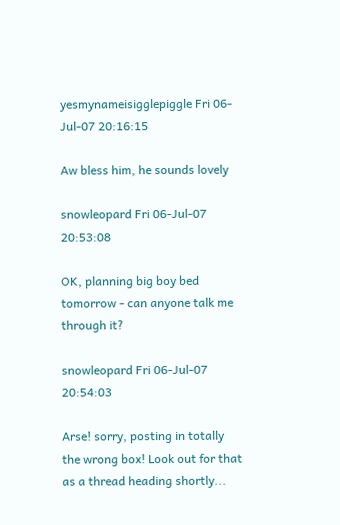yesmynameisigglepiggle Fri 06-Jul-07 20:16:15

Aw bless him, he sounds lovely

snowleopard Fri 06-Jul-07 20:53:08

OK, planning big boy bed tomorrow - can anyone talk me through it?

snowleopard Fri 06-Jul-07 20:54:03

Arse! sorry, posting in totally the wrong box! Look out for that as a thread heading shortly...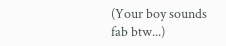(Your boy sounds fab btw...)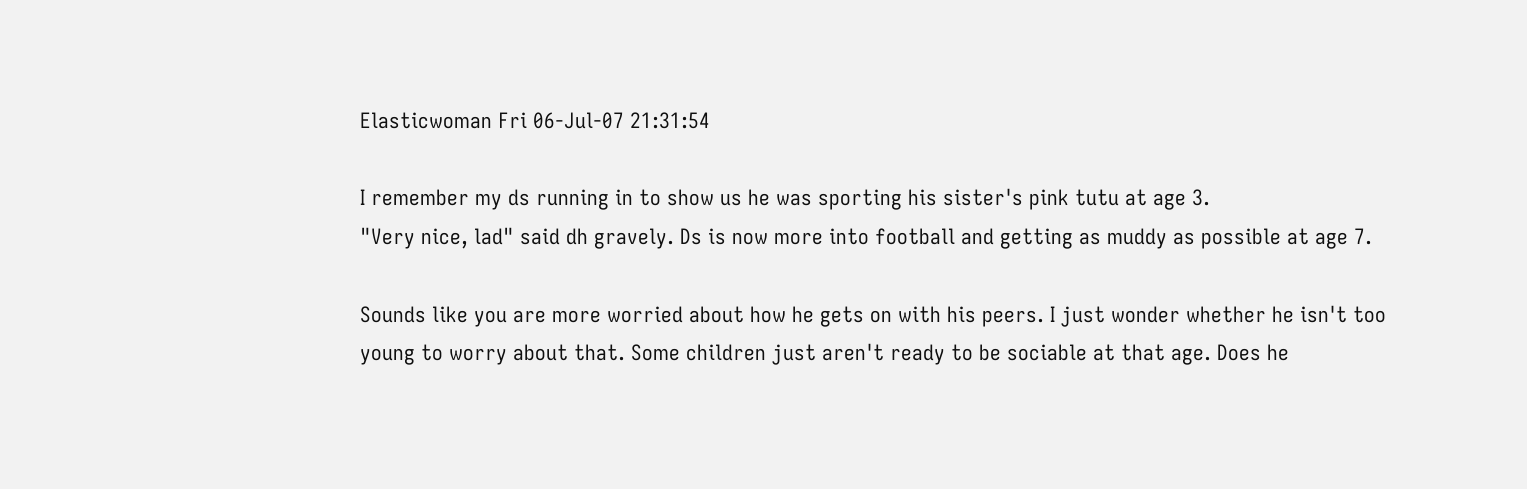Elasticwoman Fri 06-Jul-07 21:31:54

I remember my ds running in to show us he was sporting his sister's pink tutu at age 3.
"Very nice, lad" said dh gravely. Ds is now more into football and getting as muddy as possible at age 7.

Sounds like you are more worried about how he gets on with his peers. I just wonder whether he isn't too young to worry about that. Some children just aren't ready to be sociable at that age. Does he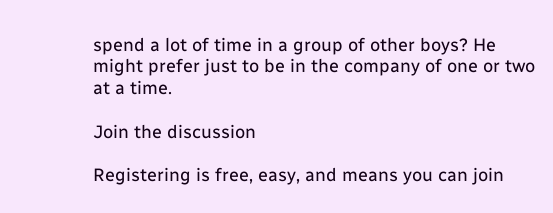spend a lot of time in a group of other boys? He might prefer just to be in the company of one or two at a time.

Join the discussion

Registering is free, easy, and means you can join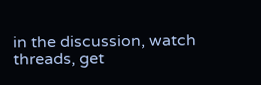in the discussion, watch threads, get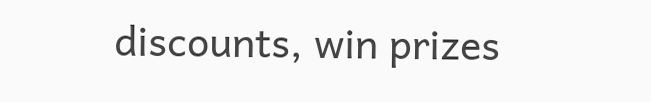discounts, win prizes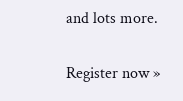and lots more.

Register now »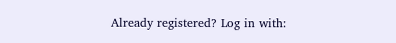Already registered? Log in with: